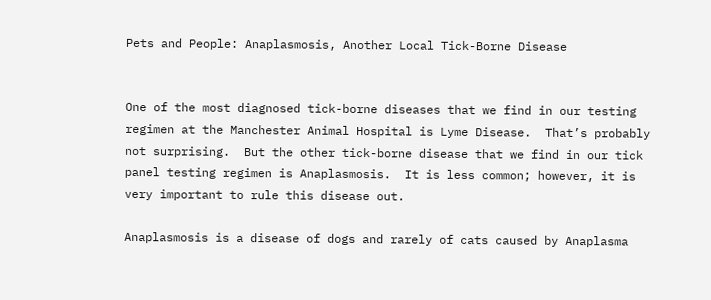Pets and People: Anaplasmosis, Another Local Tick-Borne Disease


One of the most diagnosed tick-borne diseases that we find in our testing regimen at the Manchester Animal Hospital is Lyme Disease.  That’s probably not surprising.  But the other tick-borne disease that we find in our tick panel testing regimen is Anaplasmosis.  It is less common; however, it is very important to rule this disease out.

Anaplasmosis is a disease of dogs and rarely of cats caused by Anaplasma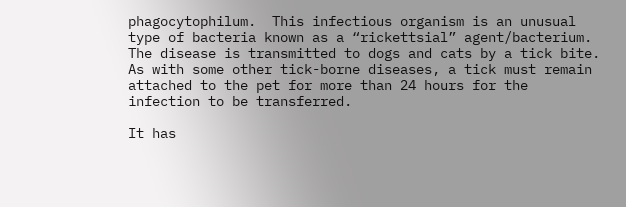phagocytophilum.  This infectious organism is an unusual type of bacteria known as a “rickettsial” agent/bacterium.  The disease is transmitted to dogs and cats by a tick bite.  As with some other tick-borne diseases, a tick must remain attached to the pet for more than 24 hours for the infection to be transferred.

It has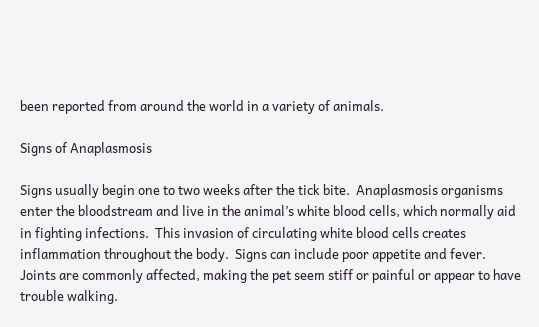been reported from around the world in a variety of animals.

Signs of Anaplasmosis

Signs usually begin one to two weeks after the tick bite.  Anaplasmosis organisms enter the bloodstream and live in the animal’s white blood cells, which normally aid in fighting infections.  This invasion of circulating white blood cells creates inflammation throughout the body.  Signs can include poor appetite and fever.  Joints are commonly affected, making the pet seem stiff or painful or appear to have trouble walking.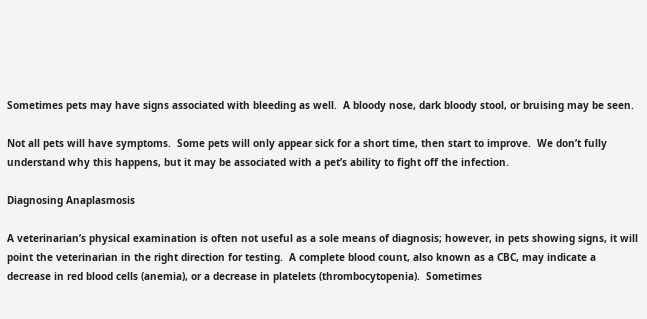Sometimes pets may have signs associated with bleeding as well.  A bloody nose, dark bloody stool, or bruising may be seen.

Not all pets will have symptoms.  Some pets will only appear sick for a short time, then start to improve.  We don’t fully understand why this happens, but it may be associated with a pet’s ability to fight off the infection.

Diagnosing Anaplasmosis

A veterinarian’s physical examination is often not useful as a sole means of diagnosis; however, in pets showing signs, it will point the veterinarian in the right direction for testing.  A complete blood count, also known as a CBC, may indicate a decrease in red blood cells (anemia), or a decrease in platelets (thrombocytopenia).  Sometimes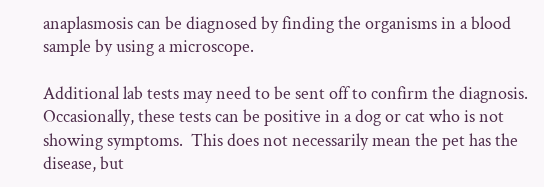anaplasmosis can be diagnosed by finding the organisms in a blood sample by using a microscope.

Additional lab tests may need to be sent off to confirm the diagnosis.  Occasionally, these tests can be positive in a dog or cat who is not showing symptoms.  This does not necessarily mean the pet has the disease, but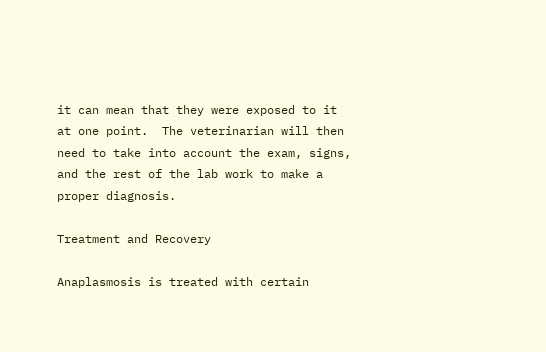it can mean that they were exposed to it at one point.  The veterinarian will then need to take into account the exam, signs, and the rest of the lab work to make a proper diagnosis.

Treatment and Recovery

Anaplasmosis is treated with certain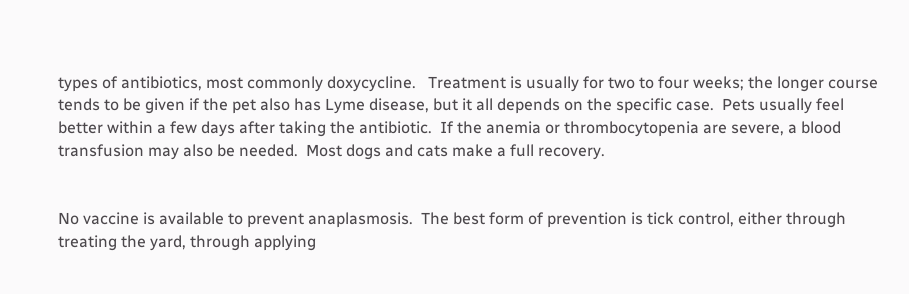types of antibiotics, most commonly doxycycline.   Treatment is usually for two to four weeks; the longer course tends to be given if the pet also has Lyme disease, but it all depends on the specific case.  Pets usually feel better within a few days after taking the antibiotic.  If the anemia or thrombocytopenia are severe, a blood transfusion may also be needed.  Most dogs and cats make a full recovery.


No vaccine is available to prevent anaplasmosis.  The best form of prevention is tick control, either through treating the yard, through applying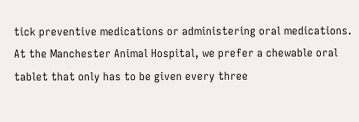tick preventive medications or administering oral medications.  At the Manchester Animal Hospital, we prefer a chewable oral tablet that only has to be given every three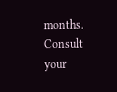months.  Consult your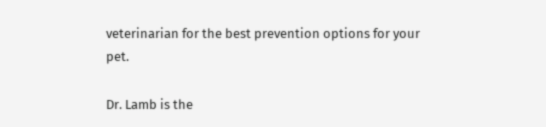veterinarian for the best prevention options for your pet.

Dr. Lamb is the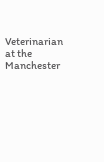Veterinarian at the Manchester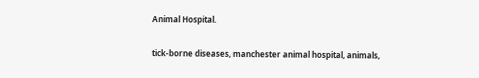Animal Hospital.

tick-borne diseases, manchester animal hospital, animals,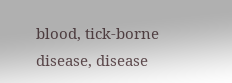blood, tick-borne disease, disease